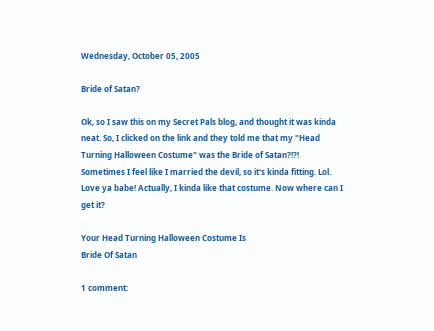Wednesday, October 05, 2005

Bride of Satan?

Ok, so I saw this on my Secret Pals blog, and thought it was kinda neat. So, I clicked on the link and they told me that my "Head Turning Halloween Costume" was the Bride of Satan?!?! Sometimes I feel like I married the devil, so it's kinda fitting. Lol. Love ya babe! Actually, I kinda like that costume. Now where can I get it?

Your Head Turning Halloween Costume Is
Bride Of Satan

1 comment: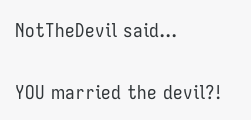NotTheDevil said...


YOU married the devil?!